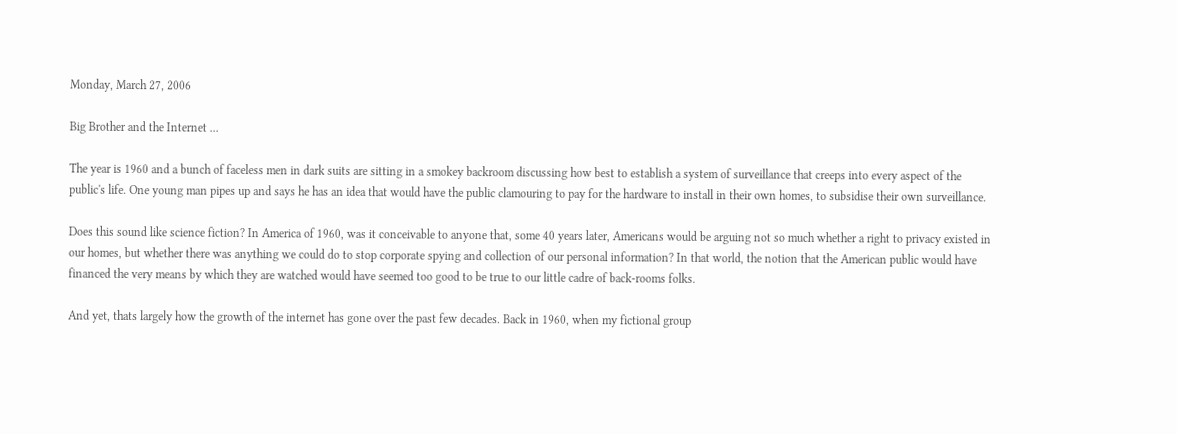Monday, March 27, 2006

Big Brother and the Internet ...

The year is 1960 and a bunch of faceless men in dark suits are sitting in a smokey backroom discussing how best to establish a system of surveillance that creeps into every aspect of the public's life. One young man pipes up and says he has an idea that would have the public clamouring to pay for the hardware to install in their own homes, to subsidise their own surveillance.

Does this sound like science fiction? In America of 1960, was it conceivable to anyone that, some 40 years later, Americans would be arguing not so much whether a right to privacy existed in our homes, but whether there was anything we could do to stop corporate spying and collection of our personal information? In that world, the notion that the American public would have financed the very means by which they are watched would have seemed too good to be true to our little cadre of back-rooms folks.

And yet, thats largely how the growth of the internet has gone over the past few decades. Back in 1960, when my fictional group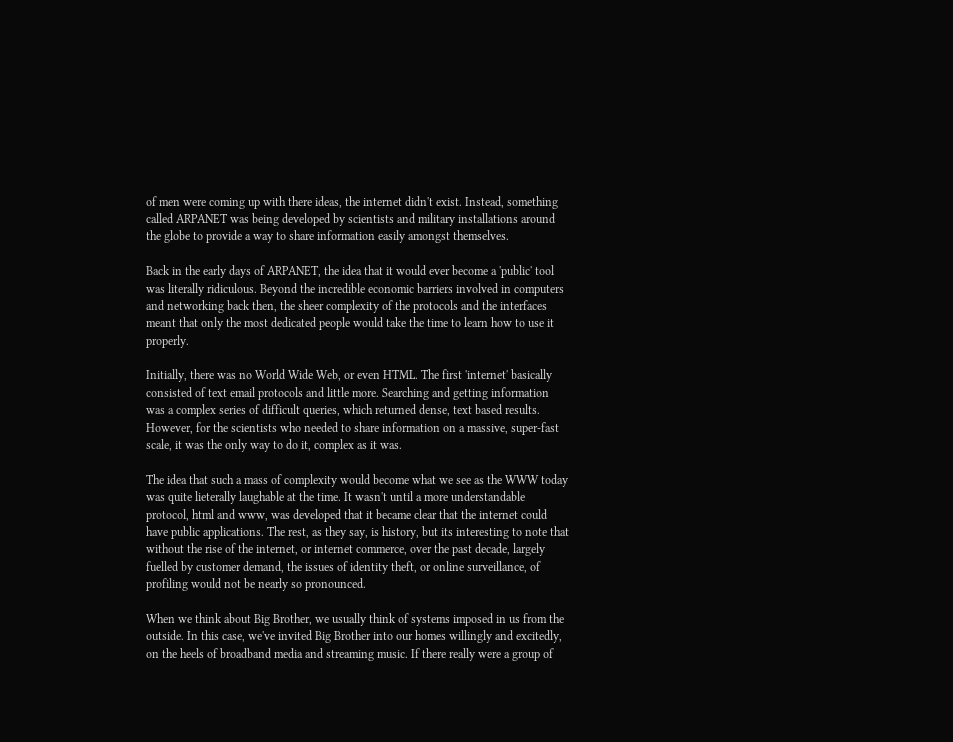of men were coming up with there ideas, the internet didn't exist. Instead, something called ARPANET was being developed by scientists and military installations around the globe to provide a way to share information easily amongst themselves.

Back in the early days of ARPANET, the idea that it would ever become a 'public' tool was literally ridiculous. Beyond the incredible economic barriers involved in computers and networking back then, the sheer complexity of the protocols and the interfaces meant that only the most dedicated people would take the time to learn how to use it properly.

Initially, there was no World Wide Web, or even HTML. The first 'internet' basically consisted of text email protocols and little more. Searching and getting information was a complex series of difficult queries, which returned dense, text based results. However, for the scientists who needed to share information on a massive, super-fast scale, it was the only way to do it, complex as it was.

The idea that such a mass of complexity would become what we see as the WWW today was quite lieterally laughable at the time. It wasn't until a more understandable protocol, html and www, was developed that it became clear that the internet could have public applications. The rest, as they say, is history, but its interesting to note that without the rise of the internet, or internet commerce, over the past decade, largely fuelled by customer demand, the issues of identity theft, or online surveillance, of profiling would not be nearly so pronounced.

When we think about Big Brother, we usually think of systems imposed in us from the outside. In this case, we've invited Big Brother into our homes willingly and excitedly, on the heels of broadband media and streaming music. If there really were a group of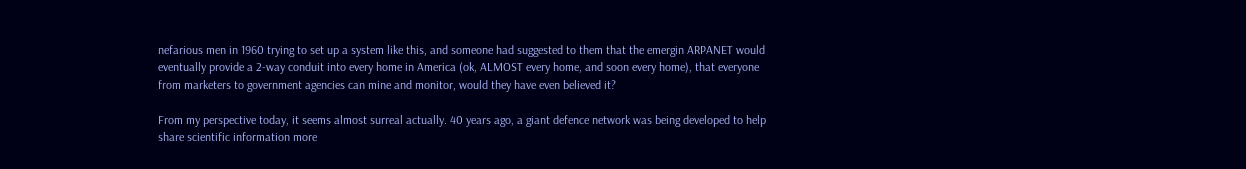nefarious men in 1960 trying to set up a system like this, and someone had suggested to them that the emergin ARPANET would eventually provide a 2-way conduit into every home in America (ok, ALMOST every home, and soon every home), that everyone from marketers to government agencies can mine and monitor, would they have even believed it?

From my perspective today, it seems almost surreal actually. 40 years ago, a giant defence network was being developed to help share scientific information more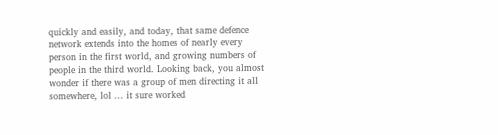quickly and easily, and today, that same defence network extends into the homes of nearly every person in the first world, and growing numbers of people in the third world. Looking back, you almost wonder if there was a group of men directing it all somewhere, lol ... it sure worked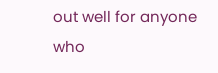out well for anyone who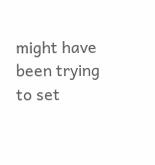might have been trying to set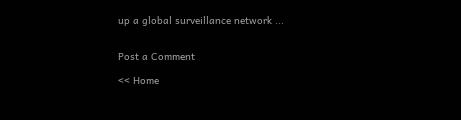up a global surveillance network ...


Post a Comment

<< Home